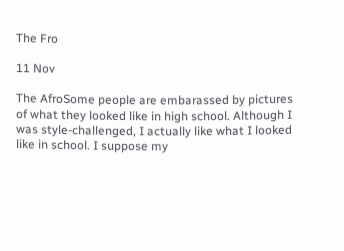The Fro

11 Nov

The AfroSome people are embarassed by pictures of what they looked like in high school. Although I was style-challenged, I actually like what I looked like in school. I suppose my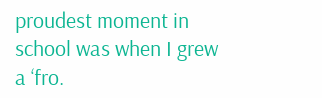proudest moment in school was when I grew a ‘fro.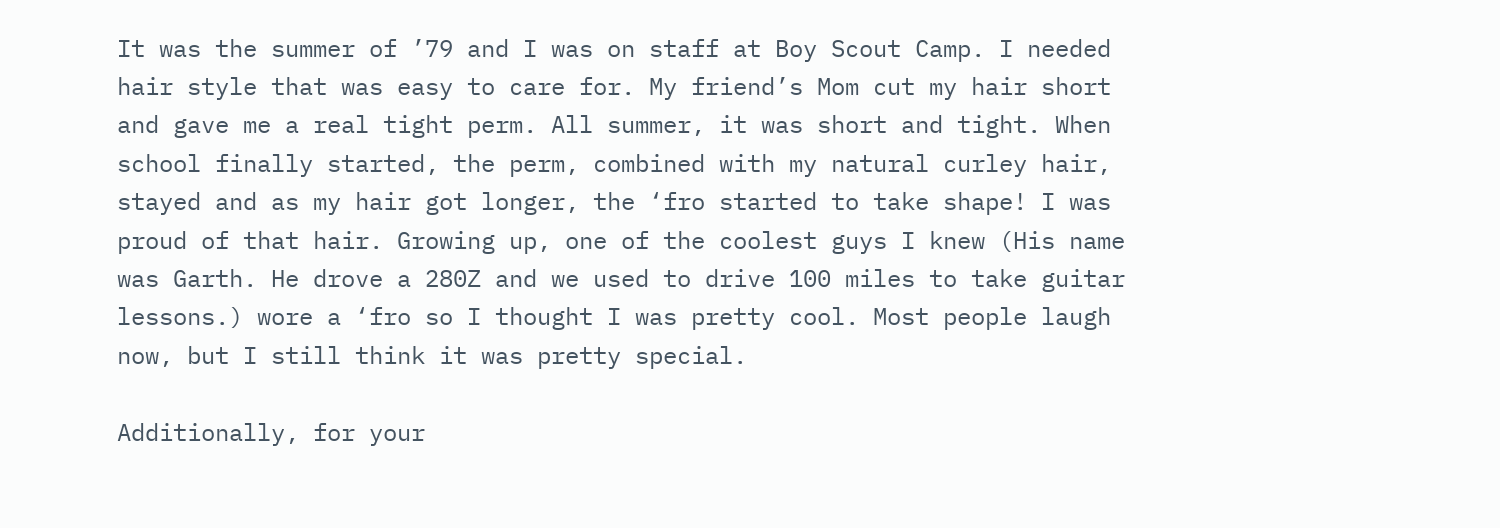It was the summer of ’79 and I was on staff at Boy Scout Camp. I needed hair style that was easy to care for. My friend’s Mom cut my hair short and gave me a real tight perm. All summer, it was short and tight. When school finally started, the perm, combined with my natural curley hair, stayed and as my hair got longer, the ‘fro started to take shape! I was proud of that hair. Growing up, one of the coolest guys I knew (His name was Garth. He drove a 280Z and we used to drive 100 miles to take guitar lessons.) wore a ‘fro so I thought I was pretty cool. Most people laugh now, but I still think it was pretty special.

Additionally, for your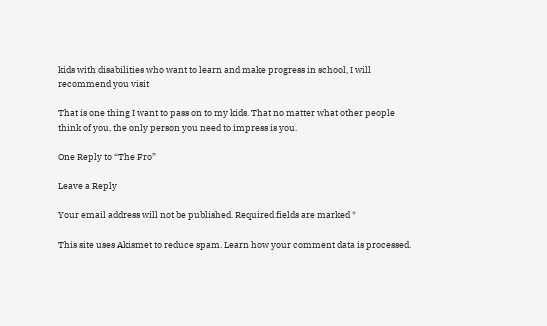kids with disabilities who want to learn and make progress in school, I will recommend you visit

That is one thing I want to pass on to my kids. That no matter what other people think of you, the only person you need to impress is you.

One Reply to “The Fro”

Leave a Reply

Your email address will not be published. Required fields are marked *

This site uses Akismet to reduce spam. Learn how your comment data is processed.